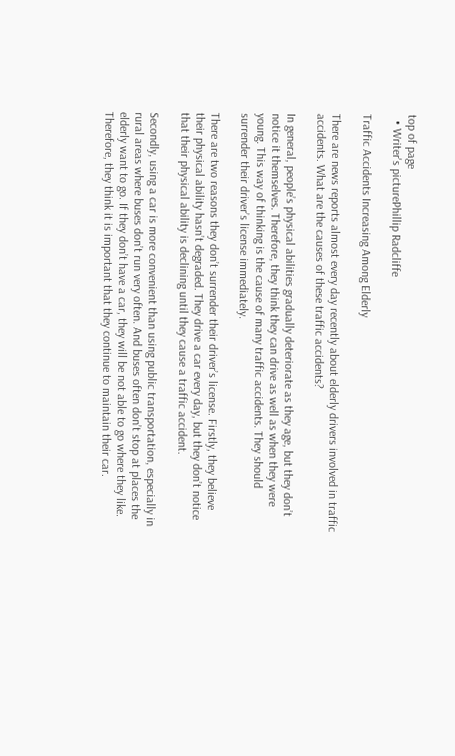top of page
  • Writer's picturePhillip Radcliffe

Traffic Accidents Increasing Among Elderly

There are news reports almost every day recently about elderly drivers involved in traffic accidents. What are the causes of these traffic accidents?

In general, people’s physical abilities gradually deteriorate as they age, but they don’t notice it themselves. Therefore, they think they can drive as well as when they were young. This way of thinking is the cause of many traffic accidents. They should surrender their driver’s license immediately.

There are two reasons they don’t surrender their driver’s license. Firstly, they believe their physical ability hasn’t degraded. They drive a car every day, but they don’t notice that their physical ability is declining until they cause a traffic accident.

Secondly, using a car is more convenient than using public transportation, especially in rural areas where buses don’t run very often. And buses often don’t stop at places the elderly want to go. If they don’t have a car, they will be not able to go where they like. Therefore, they think it is important that they continue to maintain their car.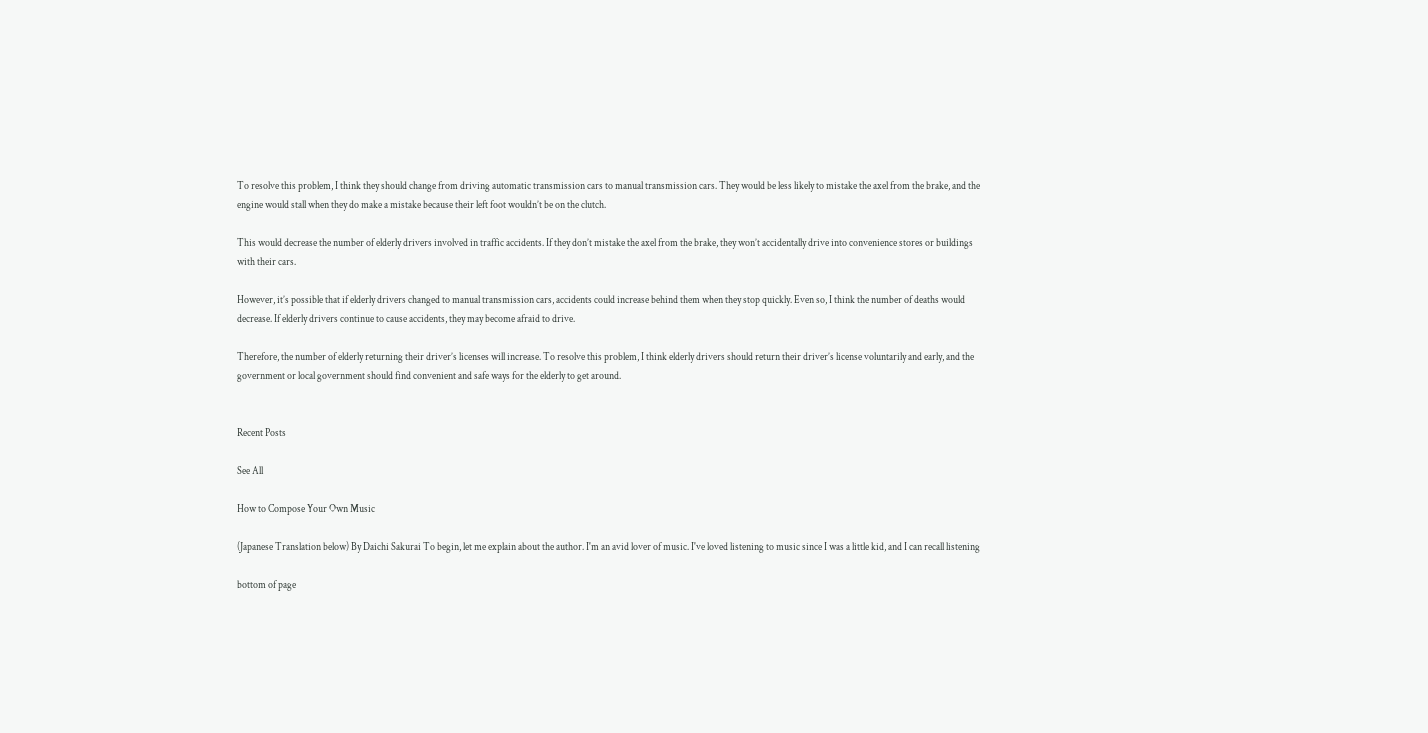To resolve this problem, I think they should change from driving automatic transmission cars to manual transmission cars. They would be less likely to mistake the axel from the brake, and the engine would stall when they do make a mistake because their left foot wouldn’t be on the clutch.

This would decrease the number of elderly drivers involved in traffic accidents. If they don’t mistake the axel from the brake, they won’t accidentally drive into convenience stores or buildings with their cars.

However, it’s possible that if elderly drivers changed to manual transmission cars, accidents could increase behind them when they stop quickly. Even so, I think the number of deaths would decrease. If elderly drivers continue to cause accidents, they may become afraid to drive.

Therefore, the number of elderly returning their driver’s licenses will increase. To resolve this problem, I think elderly drivers should return their driver’s license voluntarily and early, and the government or local government should find convenient and safe ways for the elderly to get around.


Recent Posts

See All

How to Compose Your Own Music

(Japanese Translation below) By Daichi Sakurai To begin, let me explain about the author. I'm an avid lover of music. I've loved listening to music since I was a little kid, and I can recall listening

bottom of page